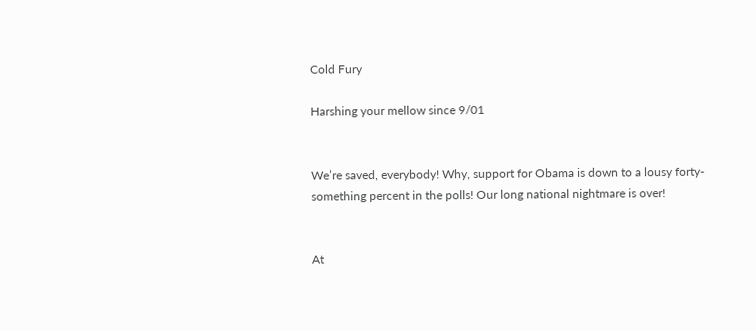Cold Fury

Harshing your mellow since 9/01


We’re saved, everybody! Why, support for Obama is down to a lousy forty-something percent in the polls! Our long national nightmare is over!


At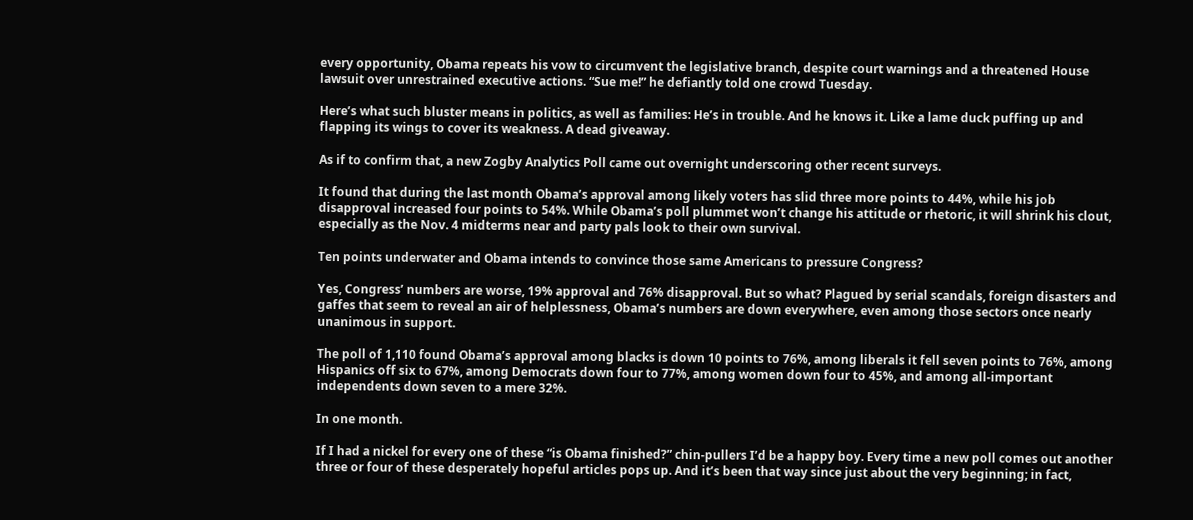every opportunity, Obama repeats his vow to circumvent the legislative branch, despite court warnings and a threatened House lawsuit over unrestrained executive actions. “Sue me!” he defiantly told one crowd Tuesday.

Here’s what such bluster means in politics, as well as families: He’s in trouble. And he knows it. Like a lame duck puffing up and flapping its wings to cover its weakness. A dead giveaway.

As if to confirm that, a new Zogby Analytics Poll came out overnight underscoring other recent surveys.

It found that during the last month Obama’s approval among likely voters has slid three more points to 44%, while his job disapproval increased four points to 54%. While Obama’s poll plummet won’t change his attitude or rhetoric, it will shrink his clout, especially as the Nov. 4 midterms near and party pals look to their own survival.

Ten points underwater and Obama intends to convince those same Americans to pressure Congress?

Yes, Congress’ numbers are worse, 19% approval and 76% disapproval. But so what? Plagued by serial scandals, foreign disasters and gaffes that seem to reveal an air of helplessness, Obama’s numbers are down everywhere, even among those sectors once nearly unanimous in support.

The poll of 1,110 found Obama’s approval among blacks is down 10 points to 76%, among liberals it fell seven points to 76%, among Hispanics off six to 67%, among Democrats down four to 77%, among women down four to 45%, and among all-important independents down seven to a mere 32%.

In one month.

If I had a nickel for every one of these “is Obama finished?” chin-pullers I’d be a happy boy. Every time a new poll comes out another three or four of these desperately hopeful articles pops up. And it’s been that way since just about the very beginning; in fact,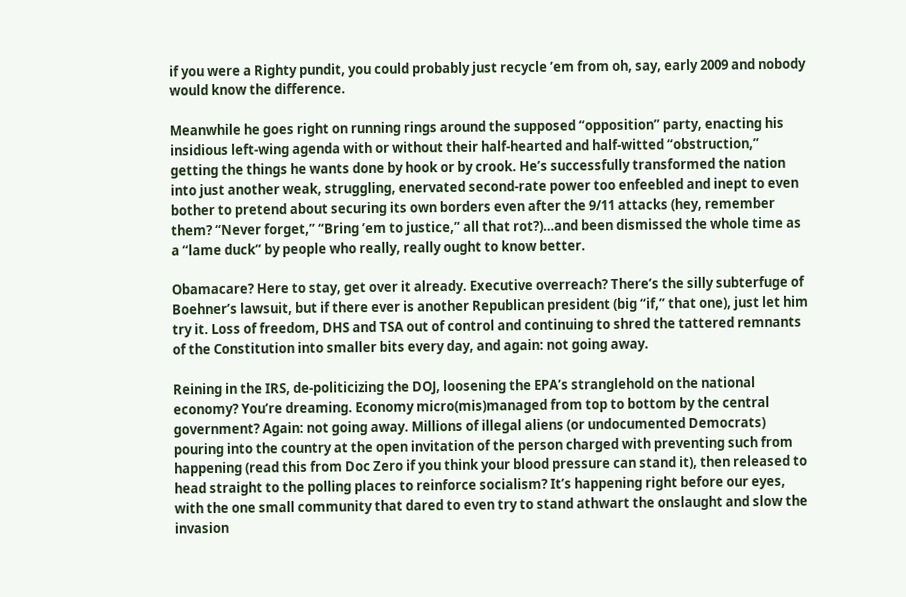if you were a Righty pundit, you could probably just recycle ’em from oh, say, early 2009 and nobody would know the difference.

Meanwhile he goes right on running rings around the supposed “opposition” party, enacting his insidious left-wing agenda with or without their half-hearted and half-witted “obstruction,” getting the things he wants done by hook or by crook. He’s successfully transformed the nation into just another weak, struggling, enervated second-rate power too enfeebled and inept to even bother to pretend about securing its own borders even after the 9/11 attacks (hey, remember them? “Never forget,” “Bring ’em to justice,” all that rot?)…and been dismissed the whole time as a “lame duck” by people who really, really ought to know better.

Obamacare? Here to stay, get over it already. Executive overreach? There’s the silly subterfuge of Boehner’s lawsuit, but if there ever is another Republican president (big “if,” that one), just let him try it. Loss of freedom, DHS and TSA out of control and continuing to shred the tattered remnants of the Constitution into smaller bits every day, and again: not going away.

Reining in the IRS, de-politicizing the DOJ, loosening the EPA’s stranglehold on the national economy? You’re dreaming. Economy micro(mis)managed from top to bottom by the central government? Again: not going away. Millions of illegal aliens (or undocumented Democrats) pouring into the country at the open invitation of the person charged with preventing such from happening (read this from Doc Zero if you think your blood pressure can stand it), then released to head straight to the polling places to reinforce socialism? It’s happening right before our eyes, with the one small community that dared to even try to stand athwart the onslaught and slow the invasion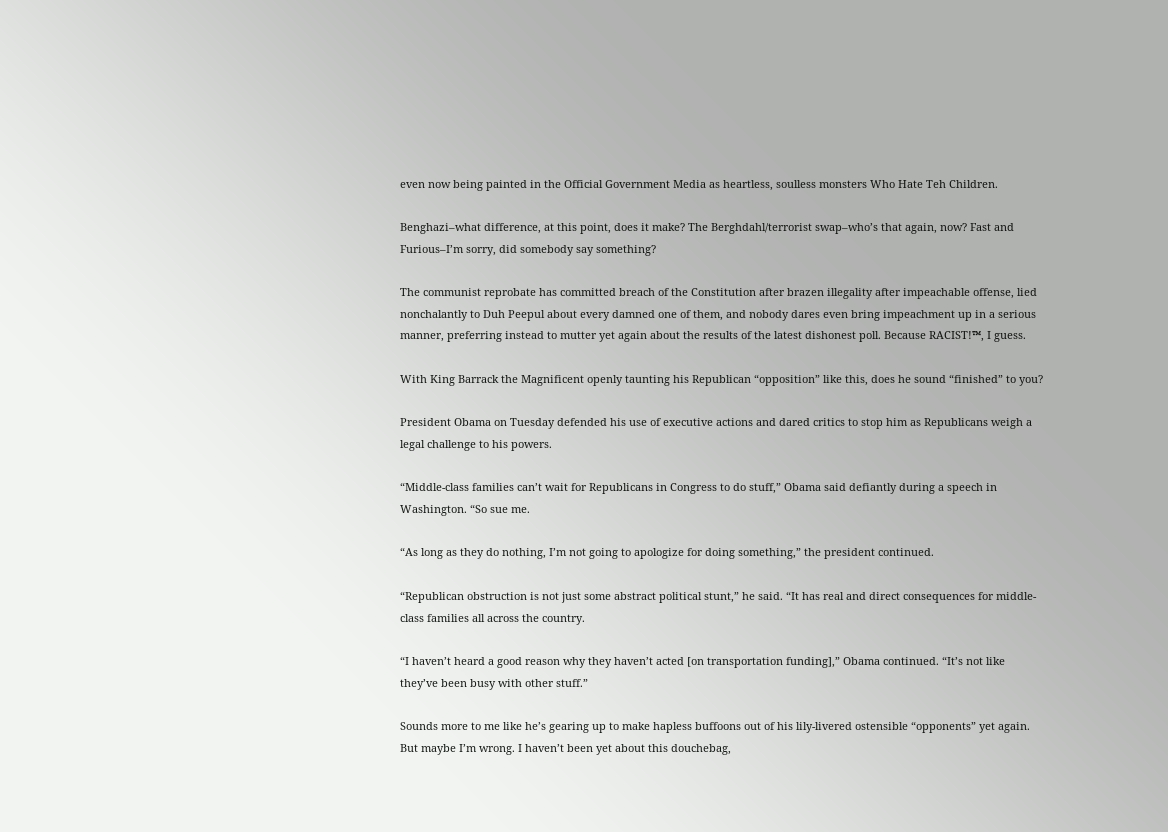even now being painted in the Official Government Media as heartless, soulless monsters Who Hate Teh Children.

Benghazi–what difference, at this point, does it make? The Berghdahl/terrorist swap–who’s that again, now? Fast and Furious–I’m sorry, did somebody say something?

The communist reprobate has committed breach of the Constitution after brazen illegality after impeachable offense, lied nonchalantly to Duh Peepul about every damned one of them, and nobody dares even bring impeachment up in a serious manner, preferring instead to mutter yet again about the results of the latest dishonest poll. Because RACIST!™, I guess.

With King Barrack the Magnificent openly taunting his Republican “opposition” like this, does he sound “finished” to you?

President Obama on Tuesday defended his use of executive actions and dared critics to stop him as Republicans weigh a legal challenge to his powers.

“Middle-class families can’t wait for Republicans in Congress to do stuff,” Obama said defiantly during a speech in Washington. “So sue me.

“As long as they do nothing, I’m not going to apologize for doing something,” the president continued.

“Republican obstruction is not just some abstract political stunt,” he said. “It has real and direct consequences for middle-class families all across the country.

“I haven’t heard a good reason why they haven’t acted [on transportation funding],” Obama continued. “It’s not like they’ve been busy with other stuff.”

Sounds more to me like he’s gearing up to make hapless buffoons out of his lily-livered ostensible “opponents” yet again. But maybe I’m wrong. I haven’t been yet about this douchebag,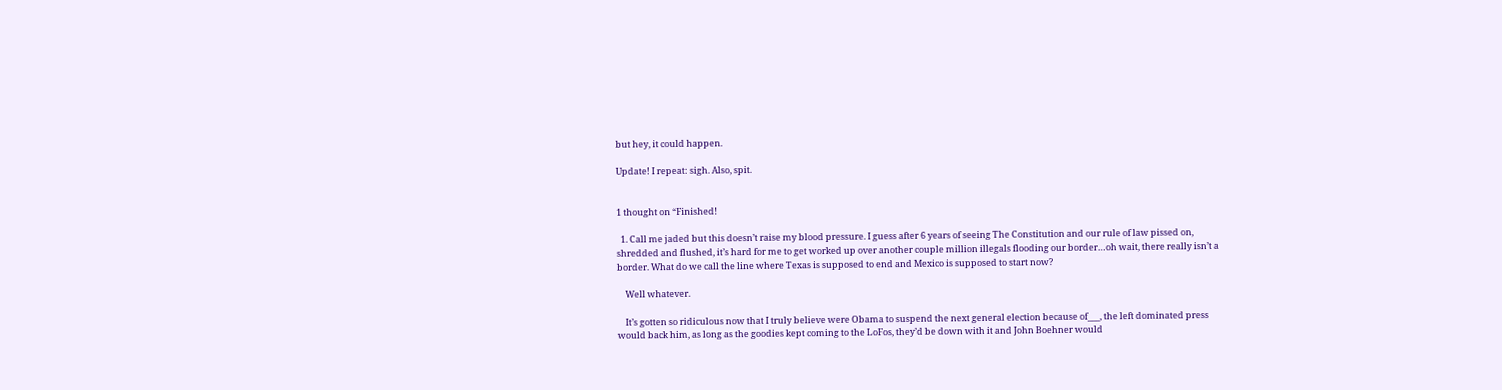but hey, it could happen.

Update! I repeat: sigh. Also, spit.


1 thought on “Finished!

  1. Call me jaded but this doesn’t raise my blood pressure. I guess after 6 years of seeing The Constitution and our rule of law pissed on, shredded and flushed, it’s hard for me to get worked up over another couple million illegals flooding our border…oh wait, there really isn’t a border. What do we call the line where Texas is supposed to end and Mexico is supposed to start now?

    Well whatever.

    It’s gotten so ridiculous now that I truly believe were Obama to suspend the next general election because of___, the left dominated press would back him, as long as the goodies kept coming to the LoFos, they’d be down with it and John Boehner would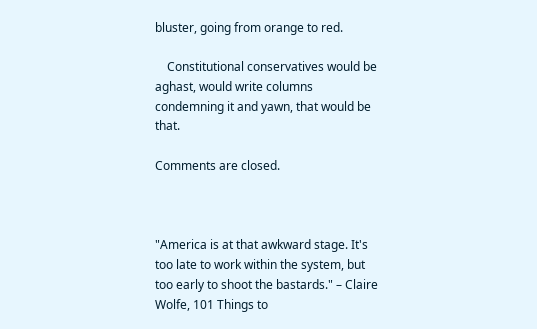bluster, going from orange to red.

    Constitutional conservatives would be aghast, would write columns condemning it and yawn, that would be that.

Comments are closed.



"America is at that awkward stage. It's too late to work within the system, but too early to shoot the bastards." – Claire Wolfe, 101 Things to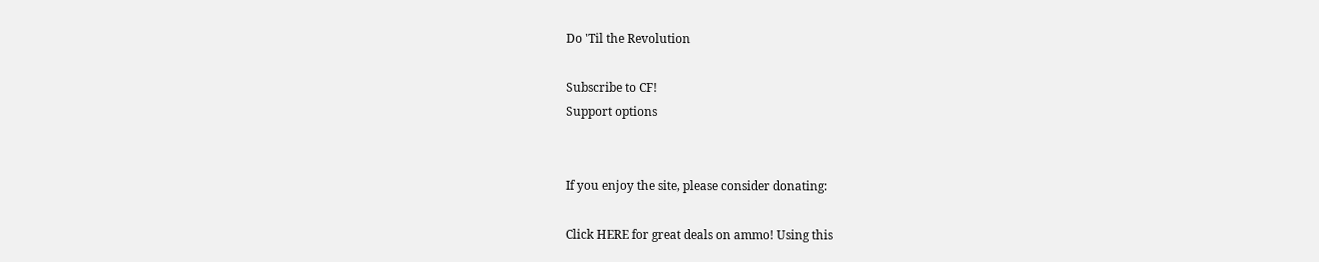Do 'Til the Revolution

Subscribe to CF!
Support options


If you enjoy the site, please consider donating:

Click HERE for great deals on ammo! Using this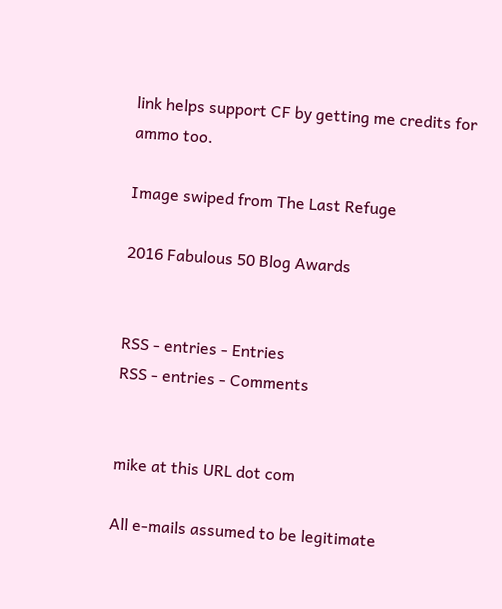link helps support CF by getting me credits for ammo too.

Image swiped from The Last Refuge

2016 Fabulous 50 Blog Awards


RSS - entries - Entries
RSS - entries - Comments


mike at this URL dot com

All e-mails assumed to be legitimate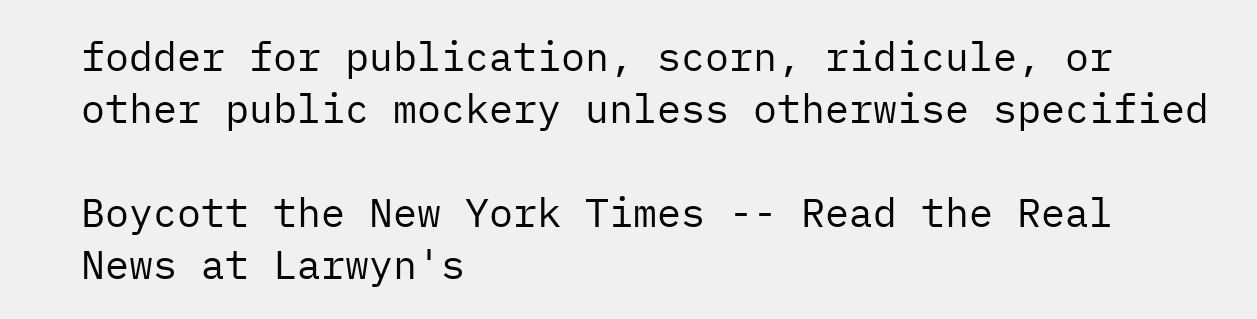fodder for publication, scorn, ridicule, or other public mockery unless otherwise specified

Boycott the New York Times -- Read the Real News at Larwyn's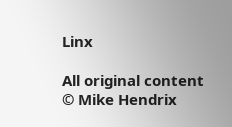Linx

All original content © Mike Hendrix